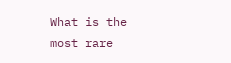What is the most rare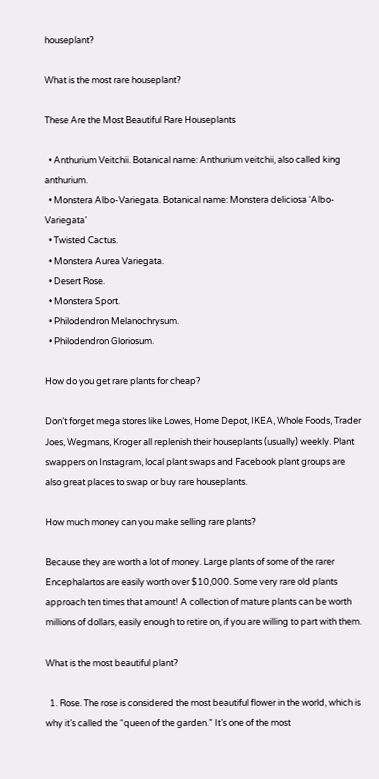houseplant?

What is the most rare houseplant?

These Are the Most Beautiful Rare Houseplants

  • Anthurium Veitchii. Botanical name: Anthurium veitchii, also called king anthurium.
  • Monstera Albo-Variegata. Botanical name: Monstera deliciosa ‘Albo-Variegata’
  • Twisted Cactus.
  • Monstera Aurea Variegata.
  • Desert Rose.
  • Monstera Sport.
  • Philodendron Melanochrysum.
  • Philodendron Gloriosum.

How do you get rare plants for cheap?

Don’t forget mega stores like Lowes, Home Depot, IKEA, Whole Foods, Trader Joes, Wegmans, Kroger all replenish their houseplants (usually) weekly. Plant swappers on Instagram, local plant swaps and Facebook plant groups are also great places to swap or buy rare houseplants.

How much money can you make selling rare plants?

Because they are worth a lot of money. Large plants of some of the rarer Encephalartos are easily worth over $10,000. Some very rare old plants approach ten times that amount! A collection of mature plants can be worth millions of dollars, easily enough to retire on, if you are willing to part with them.

What is the most beautiful plant?

  1. Rose. The rose is considered the most beautiful flower in the world, which is why it’s called the “queen of the garden.” It’s one of the most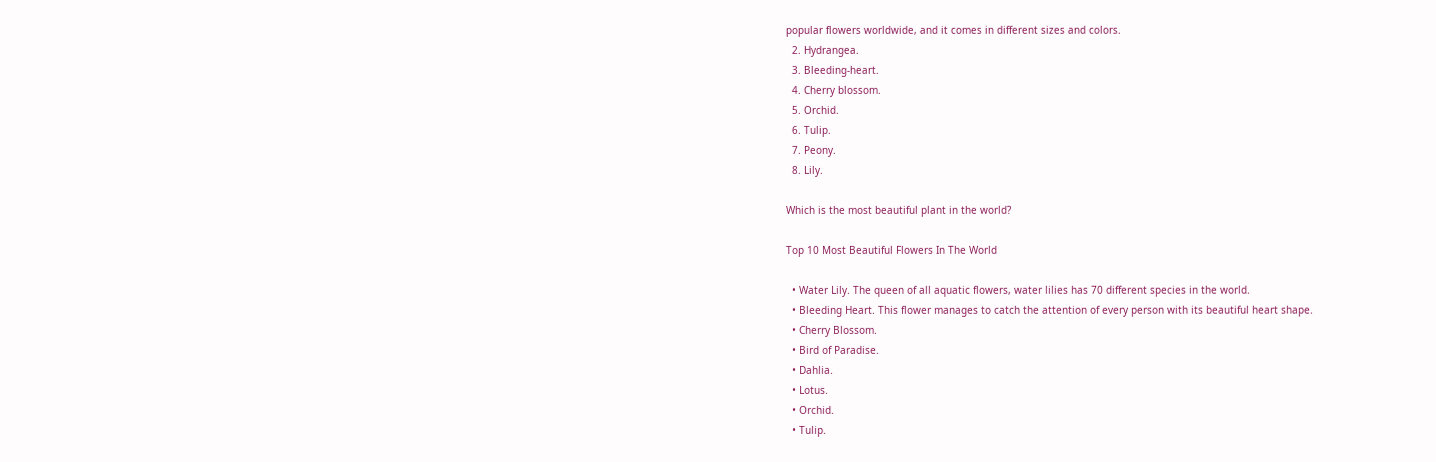popular flowers worldwide, and it comes in different sizes and colors.
  2. Hydrangea.
  3. Bleeding-heart.
  4. Cherry blossom.
  5. Orchid.
  6. Tulip.
  7. Peony.
  8. Lily.

Which is the most beautiful plant in the world?

Top 10 Most Beautiful Flowers In The World

  • Water Lily. The queen of all aquatic flowers, water lilies has 70 different species in the world.
  • Bleeding Heart. This flower manages to catch the attention of every person with its beautiful heart shape.
  • Cherry Blossom.
  • Bird of Paradise.
  • Dahlia.
  • Lotus.
  • Orchid.
  • Tulip.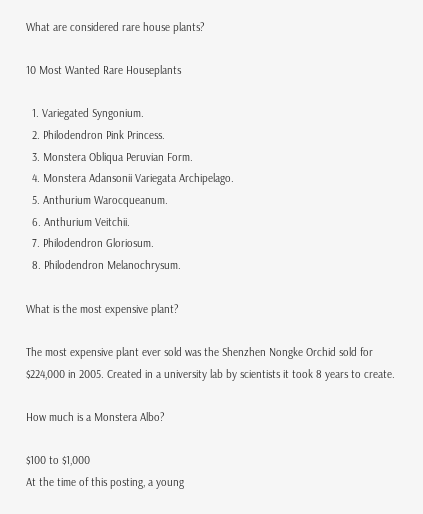What are considered rare house plants?

10 Most Wanted Rare Houseplants

  1. Variegated Syngonium.
  2. Philodendron Pink Princess.
  3. Monstera Obliqua Peruvian Form.
  4. Monstera Adansonii Variegata Archipelago.
  5. Anthurium Warocqueanum.
  6. Anthurium Veitchii.
  7. Philodendron Gloriosum.
  8. Philodendron Melanochrysum.

What is the most expensive plant?

The most expensive plant ever sold was the Shenzhen Nongke Orchid sold for $224,000 in 2005. Created in a university lab by scientists it took 8 years to create.

How much is a Monstera Albo?

$100 to $1,000
At the time of this posting, a young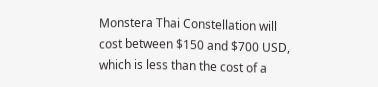Monstera Thai Constellation will cost between $150 and $700 USD, which is less than the cost of a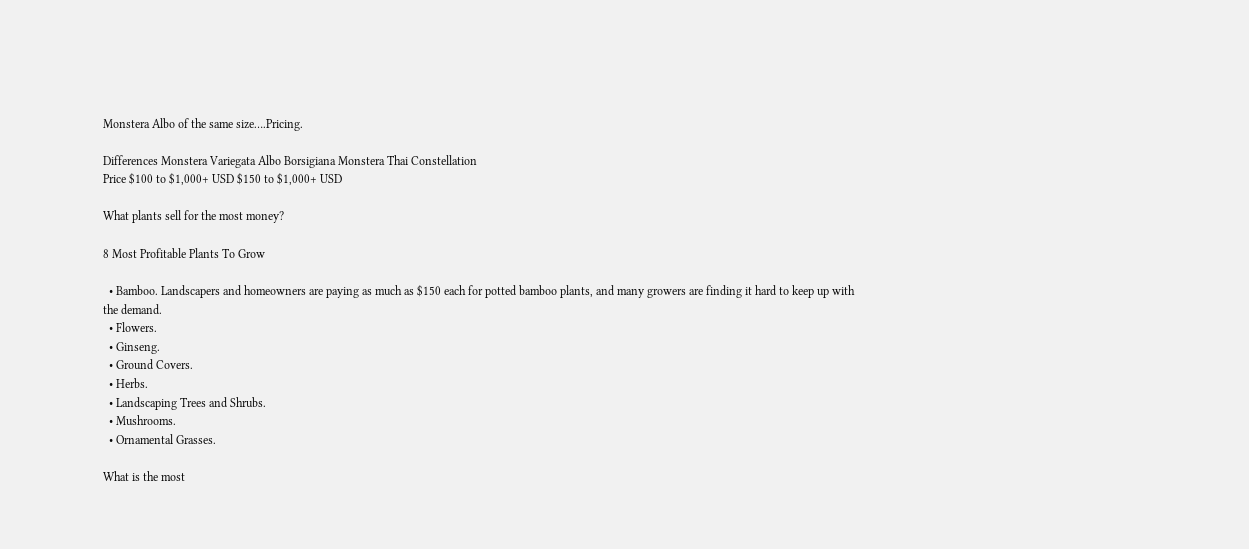Monstera Albo of the same size….Pricing.

Differences Monstera Variegata Albo Borsigiana Monstera Thai Constellation
Price $100 to $1,000+ USD $150 to $1,000+ USD

What plants sell for the most money?

8 Most Profitable Plants To Grow

  • Bamboo. Landscapers and homeowners are paying as much as $150 each for potted bamboo plants, and many growers are finding it hard to keep up with the demand.
  • Flowers.
  • Ginseng.
  • Ground Covers.
  • Herbs.
  • Landscaping Trees and Shrubs.
  • Mushrooms.
  • Ornamental Grasses.

What is the most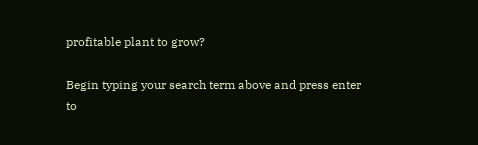profitable plant to grow?

Begin typing your search term above and press enter to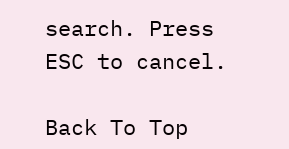search. Press ESC to cancel.

Back To Top